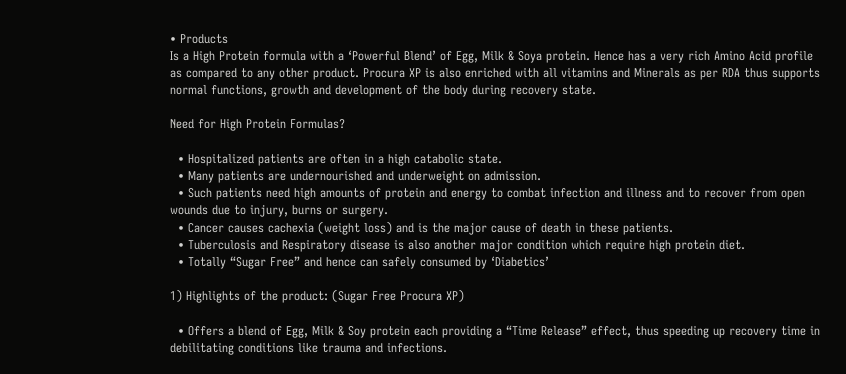• Products
Is a High Protein formula with a ‘Powerful Blend’ of Egg, Milk & Soya protein. Hence has a very rich Amino Acid profile as compared to any other product. Procura XP is also enriched with all vitamins and Minerals as per RDA thus supports normal functions, growth and development of the body during recovery state.

Need for High Protein Formulas?

  • Hospitalized patients are often in a high catabolic state.
  • Many patients are undernourished and underweight on admission.
  • Such patients need high amounts of protein and energy to combat infection and illness and to recover from open wounds due to injury, burns or surgery.
  • Cancer causes cachexia (weight loss) and is the major cause of death in these patients.
  • Tuberculosis and Respiratory disease is also another major condition which require high protein diet.
  • Totally “Sugar Free” and hence can safely consumed by ‘Diabetics’

1) Highlights of the product: (Sugar Free Procura XP)

  • Offers a blend of Egg, Milk & Soy protein each providing a “Time Release” effect, thus speeding up recovery time in debilitating conditions like trauma and infections.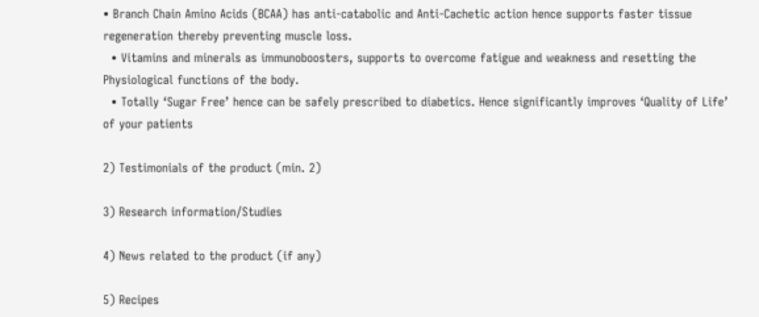• Branch Chain Amino Acids (BCAA) has anti-catabolic and Anti-Cachetic action hence supports faster tissue regeneration thereby preventing muscle loss.
  • Vitamins and minerals as immunoboosters, supports to overcome fatigue and weakness and resetting the Physiological functions of the body.
  • Totally ‘Sugar Free’ hence can be safely prescribed to diabetics. Hence significantly improves ‘Quality of Life’ of your patients

2) Testimonials of the product (min. 2)

3) Research information/Studies

4) News related to the product (if any)

5) Recipes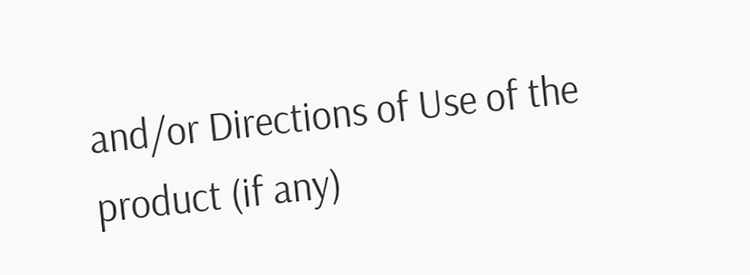and/or Directions of Use of the product (if any)